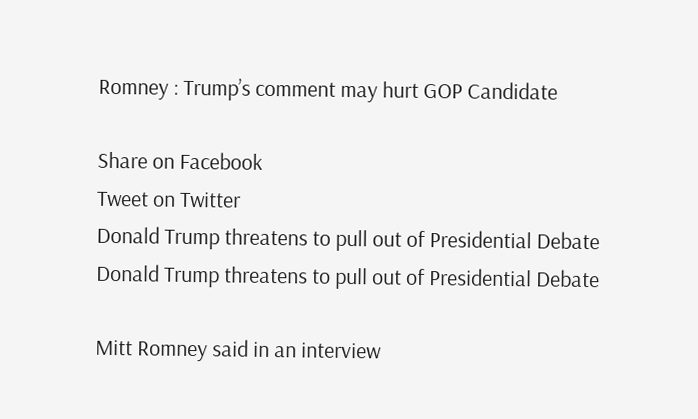Romney : Trump’s comment may hurt GOP Candidate

Share on Facebook
Tweet on Twitter
Donald Trump threatens to pull out of Presidential Debate
Donald Trump threatens to pull out of Presidential Debate

Mitt Romney said in an interview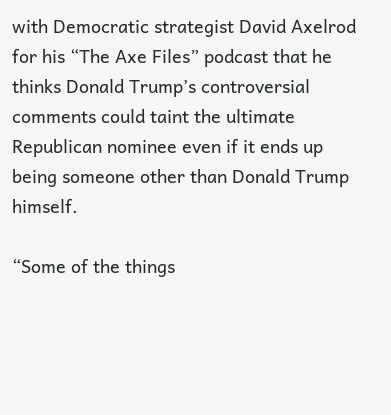with Democratic strategist David Axelrod for his “The Axe Files” podcast that he thinks Donald Trump’s controversial comments could taint the ultimate Republican nominee even if it ends up being someone other than Donald Trump himself.

“Some of the things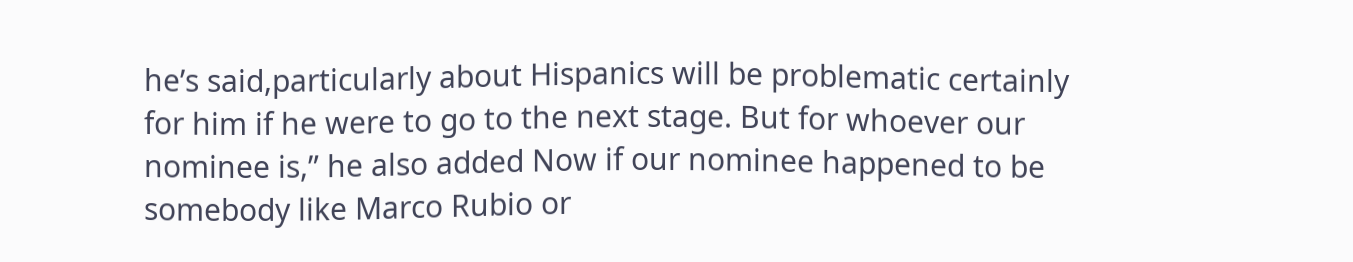he’s said,particularly about Hispanics will be problematic certainly for him if he were to go to the next stage. But for whoever our nominee is,” he also added Now if our nominee happened to be somebody like Marco Rubio or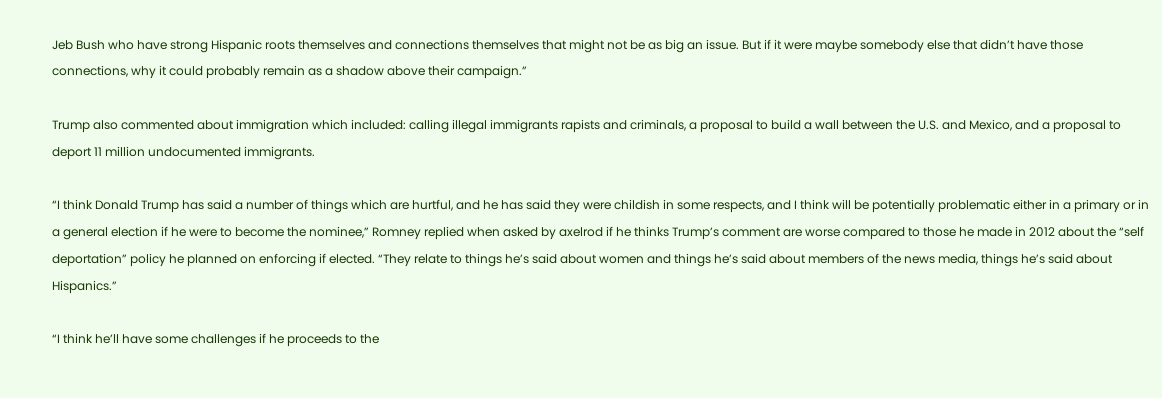Jeb Bush who have strong Hispanic roots themselves and connections themselves that might not be as big an issue. But if it were maybe somebody else that didn’t have those connections, why it could probably remain as a shadow above their campaign.”

Trump also commented about immigration which included: calling illegal immigrants rapists and criminals, a proposal to build a wall between the U.S. and Mexico, and a proposal to deport 11 million undocumented immigrants.

“I think Donald Trump has said a number of things which are hurtful, and he has said they were childish in some respects, and I think will be potentially problematic either in a primary or in a general election if he were to become the nominee,” Romney replied when asked by axelrod if he thinks Trump’s comment are worse compared to those he made in 2012 about the “self deportation” policy he planned on enforcing if elected. “They relate to things he’s said about women and things he’s said about members of the news media, things he’s said about Hispanics.”

“I think he’ll have some challenges if he proceeds to the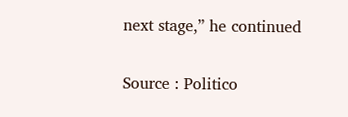next stage,” he continued

Source : Politico